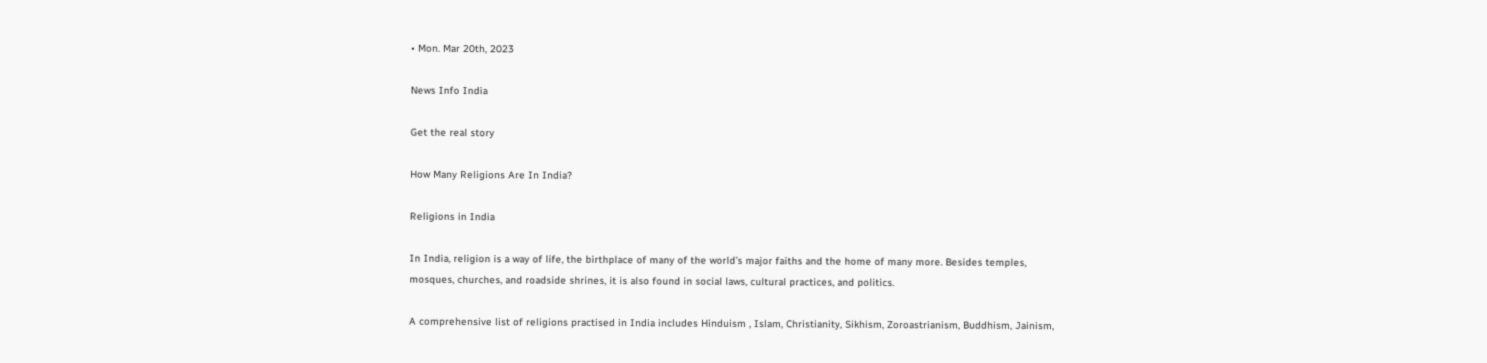• Mon. Mar 20th, 2023

News Info India

Get the real story

How Many Religions Are In India?

Religions in India

In India, religion is a way of life, the birthplace of many of the world’s major faiths and the home of many more. Besides temples, mosques, churches, and roadside shrines, it is also found in social laws, cultural practices, and politics.

A comprehensive list of religions practised in India includes Hinduism , Islam, Christianity, Sikhism, Zoroastrianism, Buddhism, Jainism,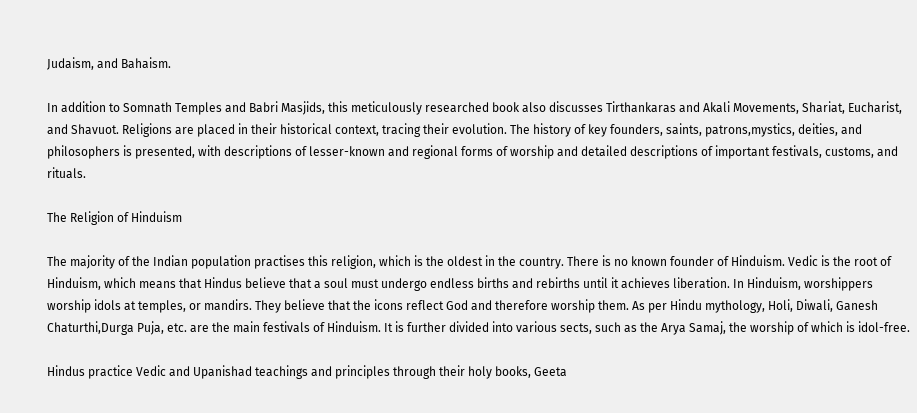Judaism, and Bahaism.

In addition to Somnath Temples and Babri Masjids, this meticulously researched book also discusses Tirthankaras and Akali Movements, Shariat, Eucharist, and Shavuot. Religions are placed in their historical context, tracing their evolution. The history of key founders, saints, patrons,mystics, deities, and philosophers is presented, with descriptions of lesser-known and regional forms of worship and detailed descriptions of important festivals, customs, and rituals.

The Religion of Hinduism

The majority of the Indian population practises this religion, which is the oldest in the country. There is no known founder of Hinduism. Vedic is the root of Hinduism, which means that Hindus believe that a soul must undergo endless births and rebirths until it achieves liberation. In Hinduism, worshippers worship idols at temples, or mandirs. They believe that the icons reflect God and therefore worship them. As per Hindu mythology, Holi, Diwali, Ganesh Chaturthi,Durga Puja, etc. are the main festivals of Hinduism. It is further divided into various sects, such as the Arya Samaj, the worship of which is idol-free.

Hindus practice Vedic and Upanishad teachings and principles through their holy books, Geeta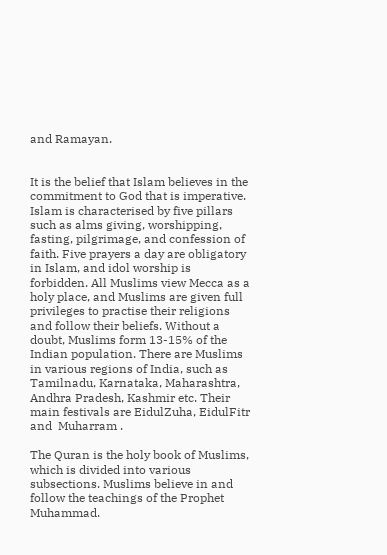and Ramayan.


It is the belief that Islam believes in the commitment to God that is imperative. Islam is characterised by five pillars such as alms giving, worshipping, fasting, pilgrimage, and confession of faith. Five prayers a day are obligatory in Islam, and idol worship is forbidden. All Muslims view Mecca as a holy place, and Muslims are given full privileges to practise their religions and follow their beliefs. Without a doubt, Muslims form 13-15% of the Indian population. There are Muslims in various regions of India, such as Tamilnadu, Karnataka, Maharashtra, Andhra Pradesh, Kashmir etc. Their main festivals are EidulZuha, EidulFitr and  Muharram .

The Quran is the holy book of Muslims, which is divided into various subsections. Muslims believe in and follow the teachings of the Prophet Muhammad.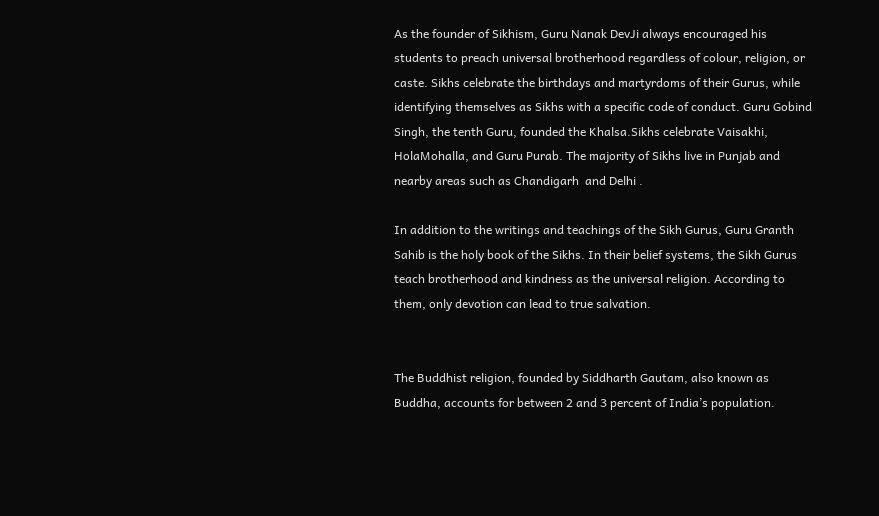As the founder of Sikhism, Guru Nanak DevJi always encouraged his students to preach universal brotherhood regardless of colour, religion, or caste. Sikhs celebrate the birthdays and martyrdoms of their Gurus, while identifying themselves as Sikhs with a specific code of conduct. Guru Gobind Singh, the tenth Guru, founded the Khalsa.Sikhs celebrate Vaisakhi, HolaMohalla, and Guru Purab. The majority of Sikhs live in Punjab and nearby areas such as Chandigarh  and Delhi .

In addition to the writings and teachings of the Sikh Gurus, Guru Granth Sahib is the holy book of the Sikhs. In their belief systems, the Sikh Gurus teach brotherhood and kindness as the universal religion. According to them, only devotion can lead to true salvation.


The Buddhist religion, founded by Siddharth Gautam, also known as Buddha, accounts for between 2 and 3 percent of India’s population.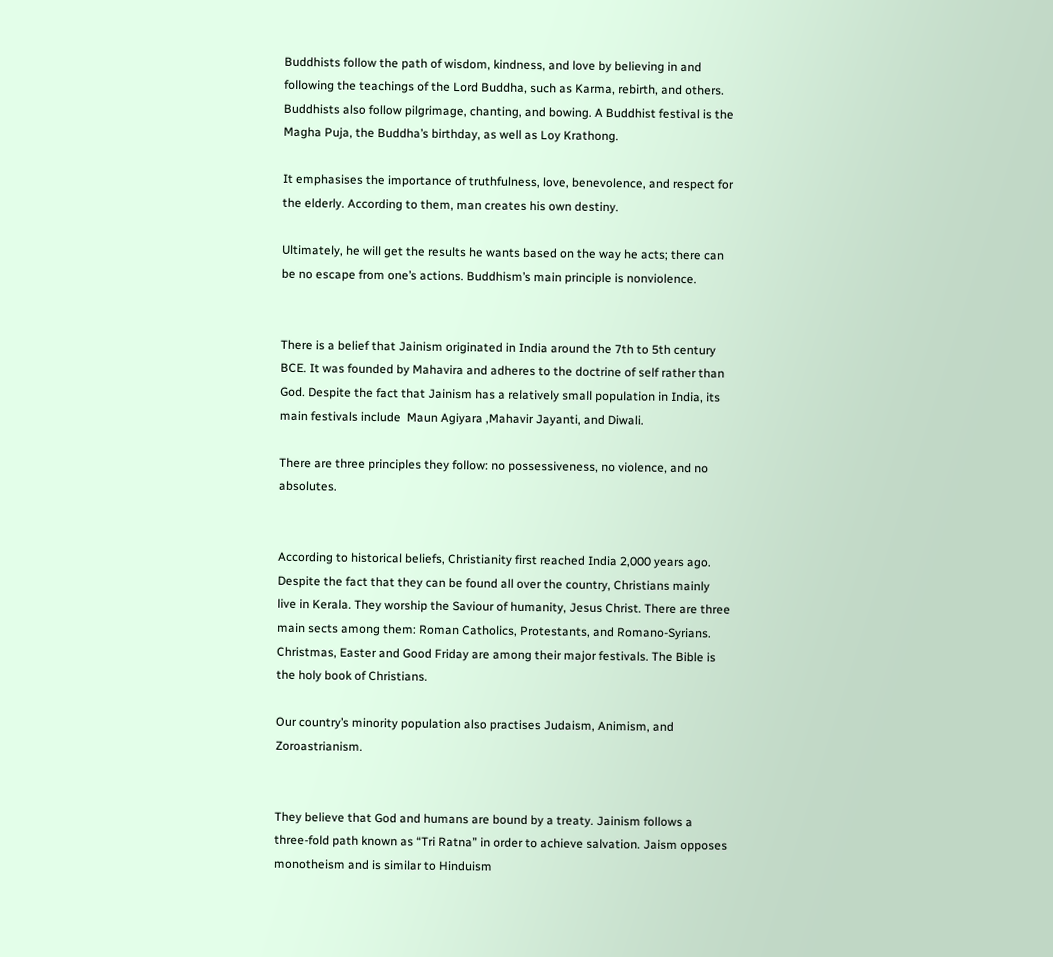Buddhists follow the path of wisdom, kindness, and love by believing in and following the teachings of the Lord Buddha, such as Karma, rebirth, and others. Buddhists also follow pilgrimage, chanting, and bowing. A Buddhist festival is the Magha Puja, the Buddha’s birthday, as well as Loy Krathong.

It emphasises the importance of truthfulness, love, benevolence, and respect for the elderly. According to them, man creates his own destiny.

Ultimately, he will get the results he wants based on the way he acts; there can be no escape from one’s actions. Buddhism’s main principle is nonviolence.


There is a belief that Jainism originated in India around the 7th to 5th century BCE. It was founded by Mahavira and adheres to the doctrine of self rather than God. Despite the fact that Jainism has a relatively small population in India, its main festivals include  Maun Agiyara ,Mahavir Jayanti, and Diwali.

There are three principles they follow: no possessiveness, no violence, and no absolutes.


According to historical beliefs, Christianity first reached India 2,000 years ago. Despite the fact that they can be found all over the country, Christians mainly live in Kerala. They worship the Saviour of humanity, Jesus Christ. There are three main sects among them: Roman Catholics, Protestants, and Romano-Syrians. Christmas, Easter and Good Friday are among their major festivals. The Bible is the holy book of Christians.

Our country’s minority population also practises Judaism, Animism, and Zoroastrianism.


They believe that God and humans are bound by a treaty. Jainism follows a three-fold path known as “Tri Ratna” in order to achieve salvation. Jaism opposes monotheism and is similar to Hinduism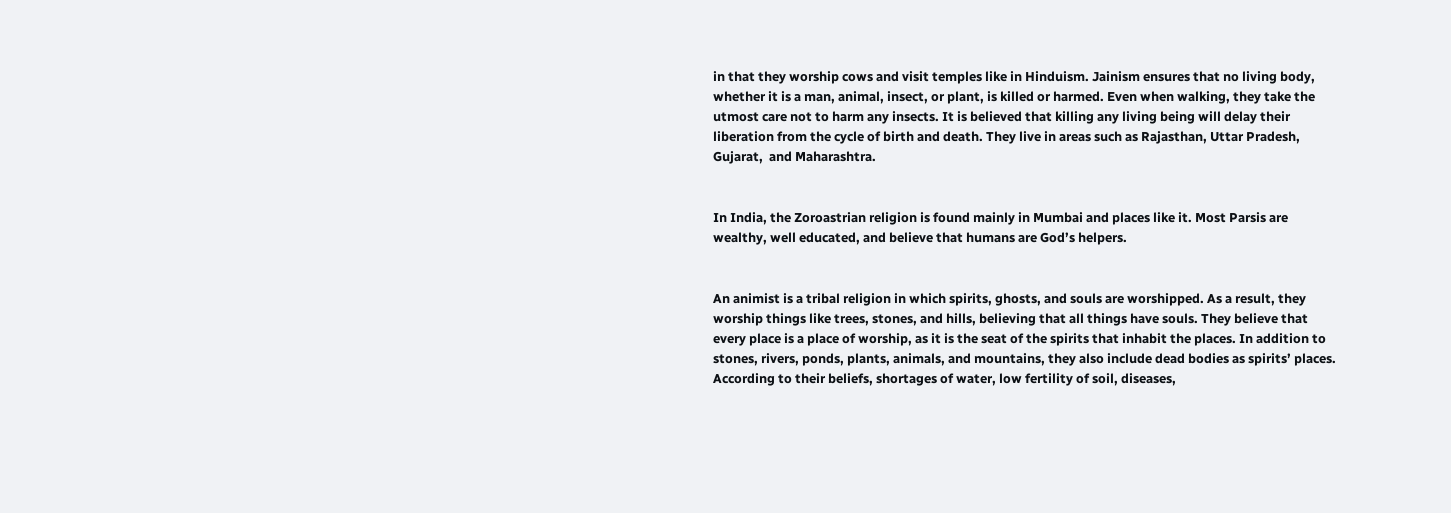in that they worship cows and visit temples like in Hinduism. Jainism ensures that no living body, whether it is a man, animal, insect, or plant, is killed or harmed. Even when walking, they take the utmost care not to harm any insects. It is believed that killing any living being will delay their liberation from the cycle of birth and death. They live in areas such as Rajasthan, Uttar Pradesh, Gujarat,  and Maharashtra.


In India, the Zoroastrian religion is found mainly in Mumbai and places like it. Most Parsis are wealthy, well educated, and believe that humans are God’s helpers.


An animist is a tribal religion in which spirits, ghosts, and souls are worshipped. As a result, they worship things like trees, stones, and hills, believing that all things have souls. They believe that every place is a place of worship, as it is the seat of the spirits that inhabit the places. In addition to stones, rivers, ponds, plants, animals, and mountains, they also include dead bodies as spirits’ places. According to their beliefs, shortages of water, low fertility of soil, diseases,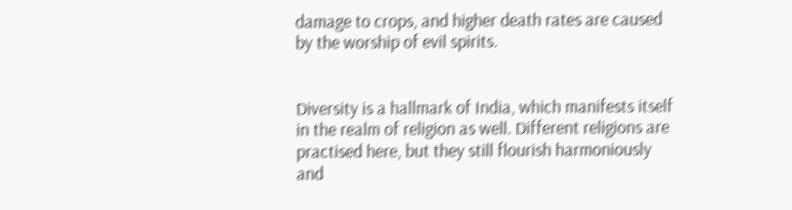damage to crops, and higher death rates are caused by the worship of evil spirits.


Diversity is a hallmark of India, which manifests itself in the realm of religion as well. Different religions are practised here, but they still flourish harmoniously and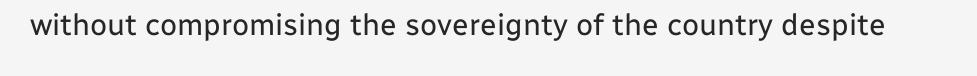without compromising the sovereignty of the country despite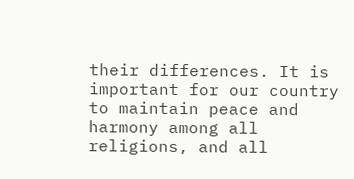their differences. It is important for our country to maintain peace and harmony among all religions, and all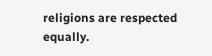religions are respected equally.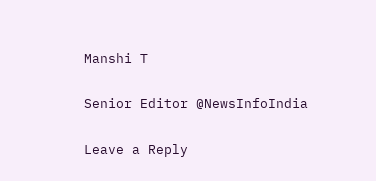Manshi T

Senior Editor @NewsInfoIndia

Leave a Reply